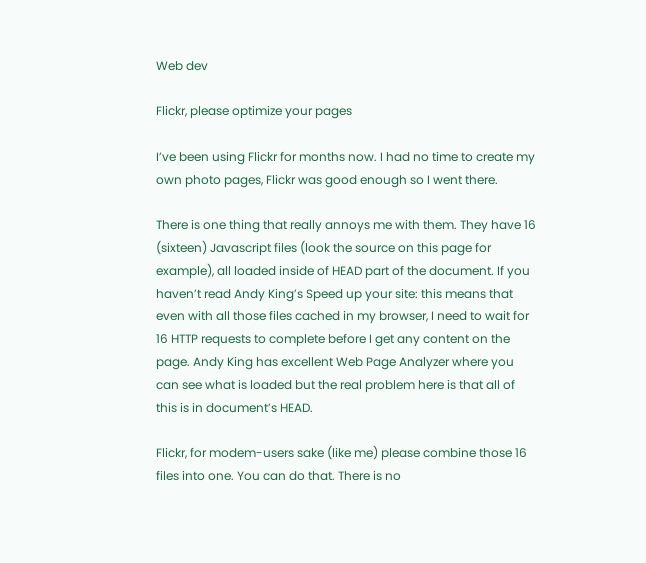Web dev

Flickr, please optimize your pages

I’ve been using Flickr for months now. I had no time to create my own photo pages, Flickr was good enough so I went there.

There is one thing that really annoys me with them. They have 16 (sixteen) Javascript files (look the source on this page for example), all loaded inside of HEAD part of the document. If you haven’t read Andy King’s Speed up your site: this means that even with all those files cached in my browser, I need to wait for 16 HTTP requests to complete before I get any content on the page. Andy King has excellent Web Page Analyzer where you can see what is loaded but the real problem here is that all of this is in document’s HEAD.

Flickr, for modem-users sake (like me) please combine those 16 files into one. You can do that. There is no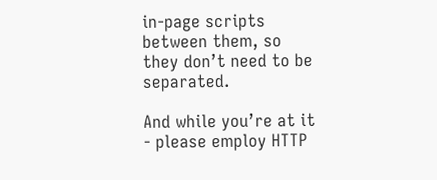in-page scripts between them, so they don’t need to be separated.

And while you’re at it - please employ HTTP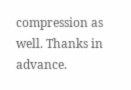compression as well. Thanks in advance.